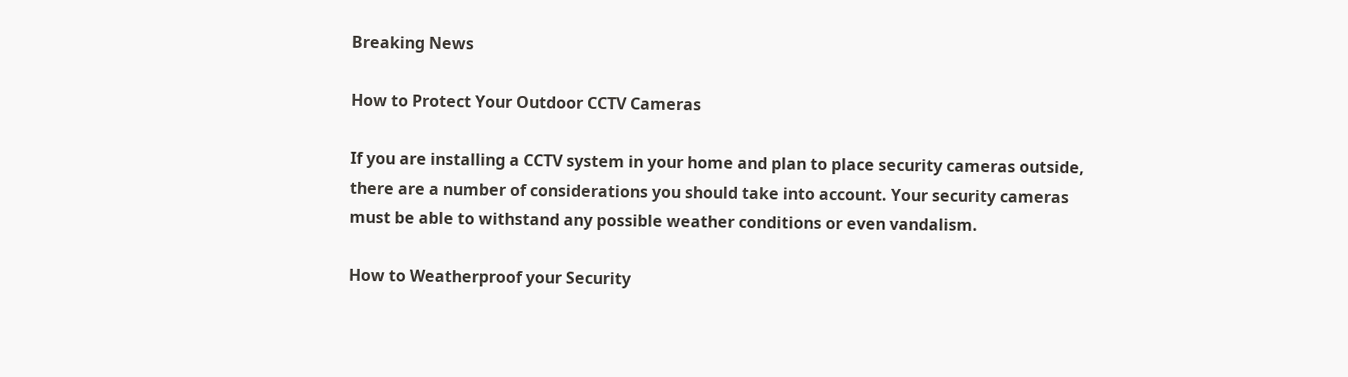Breaking News

How to Protect Your Outdoor CCTV Cameras

If you are installing a CCTV system in your home and plan to place security cameras outside, there are a number of considerations you should take into account. Your security cameras must be able to withstand any possible weather conditions or even vandalism.

How to Weatherproof your Security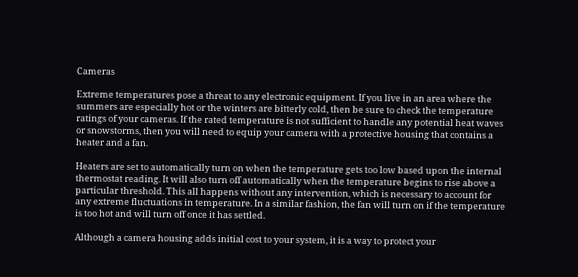Cameras

Extreme temperatures pose a threat to any electronic equipment. If you live in an area where the summers are especially hot or the winters are bitterly cold, then be sure to check the temperature ratings of your cameras. If the rated temperature is not sufficient to handle any potential heat waves or snowstorms, then you will need to equip your camera with a protective housing that contains a heater and a fan.

Heaters are set to automatically turn on when the temperature gets too low based upon the internal thermostat reading. It will also turn off automatically when the temperature begins to rise above a particular threshold. This all happens without any intervention, which is necessary to account for any extreme fluctuations in temperature. In a similar fashion, the fan will turn on if the temperature is too hot and will turn off once it has settled.

Although a camera housing adds initial cost to your system, it is a way to protect your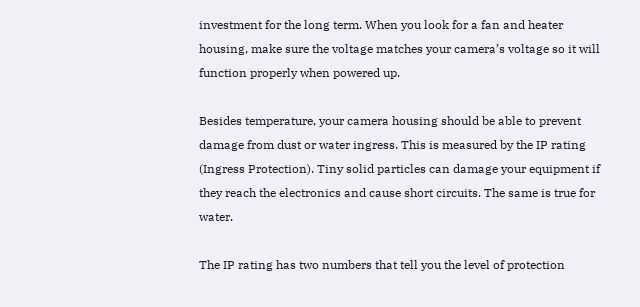investment for the long term. When you look for a fan and heater housing, make sure the voltage matches your camera’s voltage so it will function properly when powered up.

Besides temperature, your camera housing should be able to prevent damage from dust or water ingress. This is measured by the IP rating (Ingress Protection). Tiny solid particles can damage your equipment if they reach the electronics and cause short circuits. The same is true for water.

The IP rating has two numbers that tell you the level of protection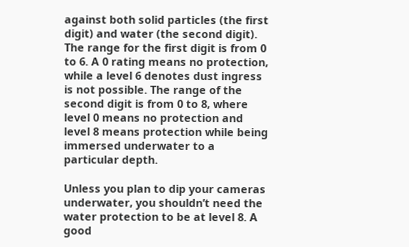against both solid particles (the first digit) and water (the second digit). The range for the first digit is from 0 to 6. A 0 rating means no protection, while a level 6 denotes dust ingress is not possible. The range of the second digit is from 0 to 8, where level 0 means no protection and level 8 means protection while being immersed underwater to a particular depth.

Unless you plan to dip your cameras underwater, you shouldn’t need the water protection to be at level 8. A good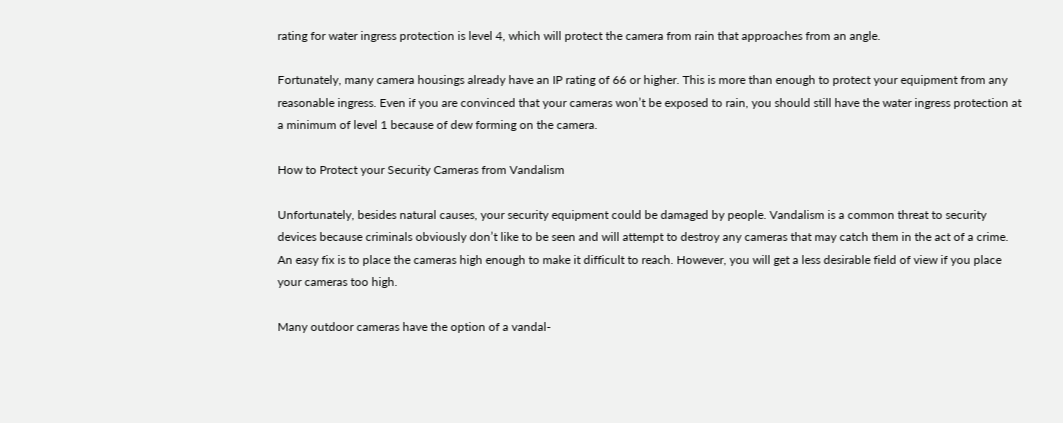rating for water ingress protection is level 4, which will protect the camera from rain that approaches from an angle.

Fortunately, many camera housings already have an IP rating of 66 or higher. This is more than enough to protect your equipment from any reasonable ingress. Even if you are convinced that your cameras won’t be exposed to rain, you should still have the water ingress protection at a minimum of level 1 because of dew forming on the camera.

How to Protect your Security Cameras from Vandalism

Unfortunately, besides natural causes, your security equipment could be damaged by people. Vandalism is a common threat to security devices because criminals obviously don’t like to be seen and will attempt to destroy any cameras that may catch them in the act of a crime. An easy fix is to place the cameras high enough to make it difficult to reach. However, you will get a less desirable field of view if you place your cameras too high.

Many outdoor cameras have the option of a vandal-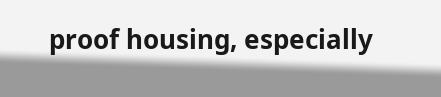proof housing, especially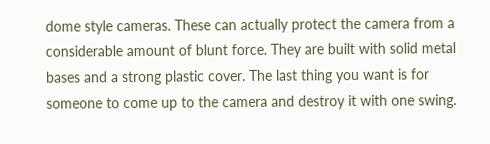dome style cameras. These can actually protect the camera from a considerable amount of blunt force. They are built with solid metal bases and a strong plastic cover. The last thing you want is for someone to come up to the camera and destroy it with one swing.